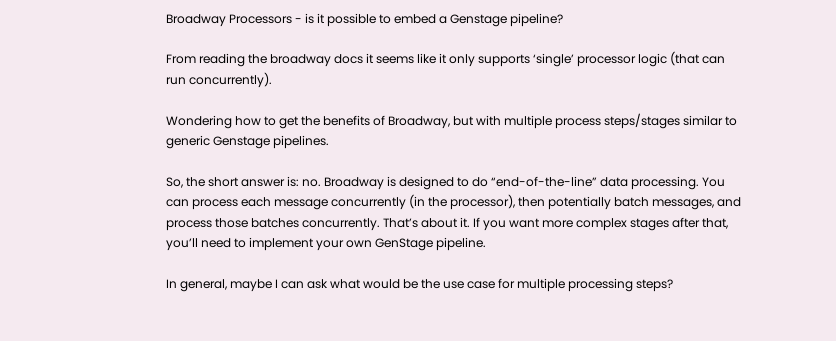Broadway Processors - is it possible to embed a Genstage pipeline?

From reading the broadway docs it seems like it only supports ‘single’ processor logic (that can run concurrently).

Wondering how to get the benefits of Broadway, but with multiple process steps/stages similar to generic Genstage pipelines.

So, the short answer is: no. Broadway is designed to do “end-of-the-line” data processing. You can process each message concurrently (in the processor), then potentially batch messages, and process those batches concurrently. That’s about it. If you want more complex stages after that, you’ll need to implement your own GenStage pipeline.

In general, maybe I can ask what would be the use case for multiple processing steps?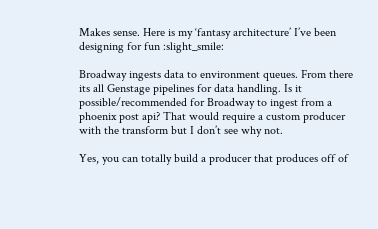Makes sense. Here is my ‘fantasy architecture’ I’ve been designing for fun :slight_smile:

Broadway ingests data to environment queues. From there its all Genstage pipelines for data handling. Is it possible/recommended for Broadway to ingest from a phoenix post api? That would require a custom producer with the transform but I don’t see why not.

Yes, you can totally build a producer that produces off of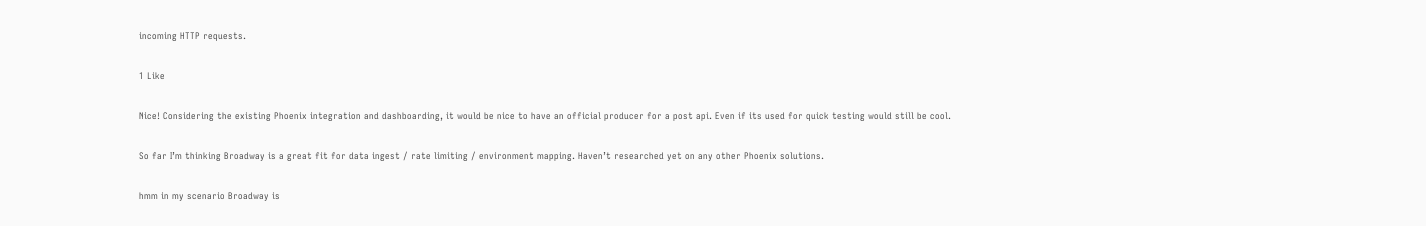incoming HTTP requests.

1 Like

Nice! Considering the existing Phoenix integration and dashboarding, it would be nice to have an official producer for a post api. Even if its used for quick testing would still be cool.

So far I’m thinking Broadway is a great fit for data ingest / rate limiting / environment mapping. Haven’t researched yet on any other Phoenix solutions.

hmm in my scenario Broadway is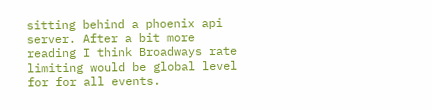sitting behind a phoenix api server. After a bit more reading I think Broadways rate limiting would be global level for for all events.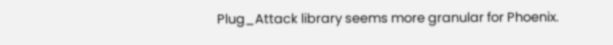Plug_Attack library seems more granular for Phoenix.